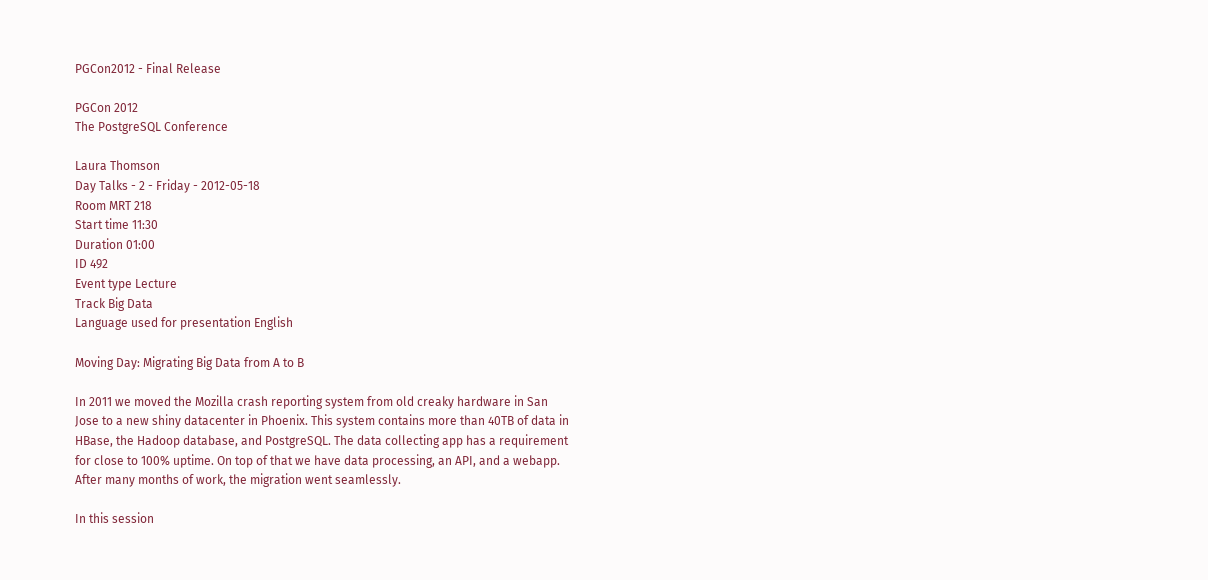PGCon2012 - Final Release

PGCon 2012
The PostgreSQL Conference

Laura Thomson
Day Talks - 2 - Friday - 2012-05-18
Room MRT 218
Start time 11:30
Duration 01:00
ID 492
Event type Lecture
Track Big Data
Language used for presentation English

Moving Day: Migrating Big Data from A to B

In 2011 we moved the Mozilla crash reporting system from old creaky hardware in San Jose to a new shiny datacenter in Phoenix. This system contains more than 40TB of data in HBase, the Hadoop database, and PostgreSQL. The data collecting app has a requirement for close to 100% uptime. On top of that we have data processing, an API, and a webapp. After many months of work, the migration went seamlessly.

In this session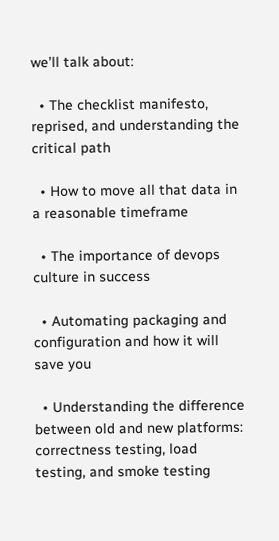we’ll talk about:

  • The checklist manifesto, reprised, and understanding the critical path

  • How to move all that data in a reasonable timeframe

  • The importance of devops culture in success

  • Automating packaging and configuration and how it will save you

  • Understanding the difference between old and new platforms: correctness testing, load testing, and smoke testing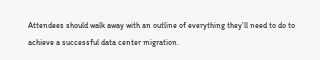Attendees should walk away with an outline of everything they’ll need to do to achieve a successful data center migration.